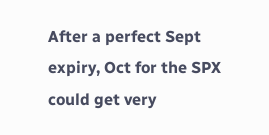After a perfect Sept expiry, Oct for the SPX could get very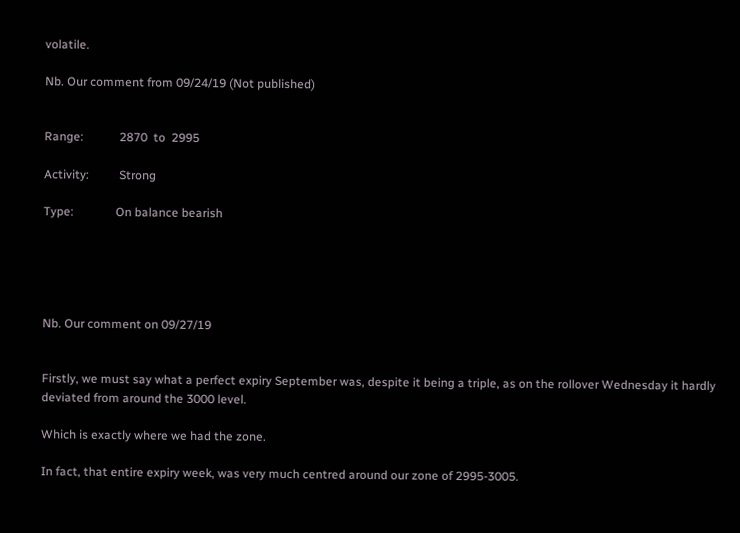volatile.

Nb. Our comment from 09/24/19 (Not published)


Range:            2870  to  2995

Activity:          Strong

Type:              On balance bearish





Nb. Our comment on 09/27/19


Firstly, we must say what a perfect expiry September was, despite it being a triple, as on the rollover Wednesday it hardly deviated from around the 3000 level.

Which is exactly where we had the zone.

In fact, that entire expiry week, was very much centred around our zone of 2995-3005.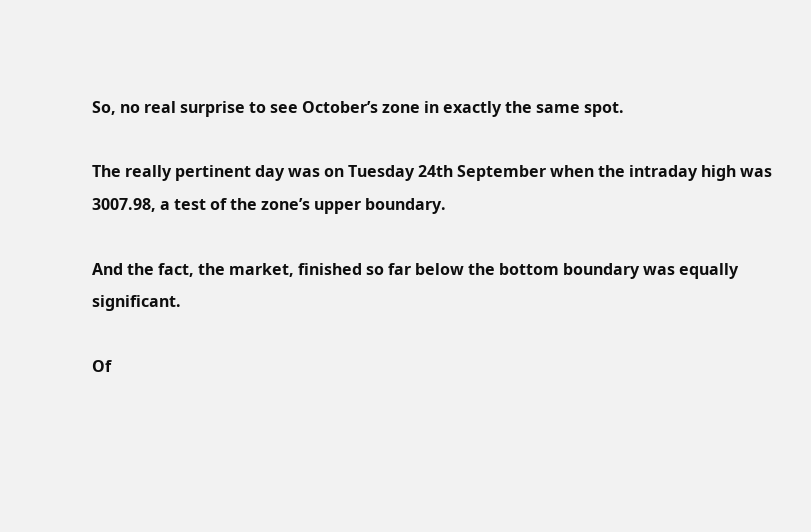So, no real surprise to see October’s zone in exactly the same spot.

The really pertinent day was on Tuesday 24th September when the intraday high was 3007.98, a test of the zone’s upper boundary.

And the fact, the market, finished so far below the bottom boundary was equally significant.

Of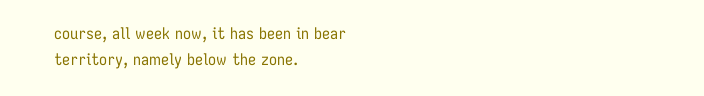course, all week now, it has been in bear territory, namely below the zone.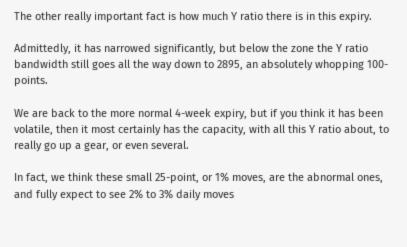The other really important fact is how much Y ratio there is in this expiry.

Admittedly, it has narrowed significantly, but below the zone the Y ratio bandwidth still goes all the way down to 2895, an absolutely whopping 100-points.

We are back to the more normal 4-week expiry, but if you think it has been volatile, then it most certainly has the capacity, with all this Y ratio about, to really go up a gear, or even several.

In fact, we think these small 25-point, or 1% moves, are the abnormal ones, and fully expect to see 2% to 3% daily moves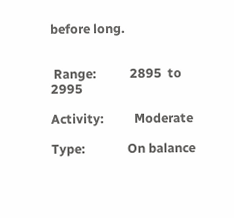before long.


 Range:           2895  to  2995

Activity:          Moderate

Type:              On balance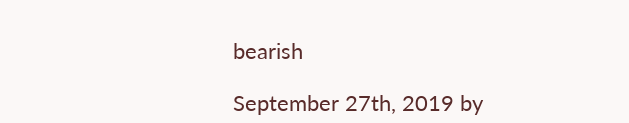bearish

September 27th, 2019 by